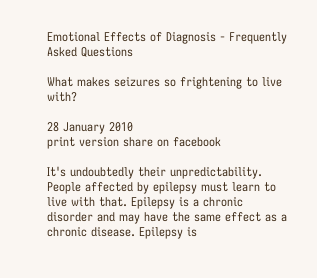Emotional Effects of Diagnosis - Frequently Asked Questions

What makes seizures so frightening to live with?

28 January 2010
print version share on facebook

It's undoubtedly their unpredictability. People affected by epilepsy must learn to live with that. Epilepsy is a chronic disorder and may have the same effect as a chronic disease. Epilepsy is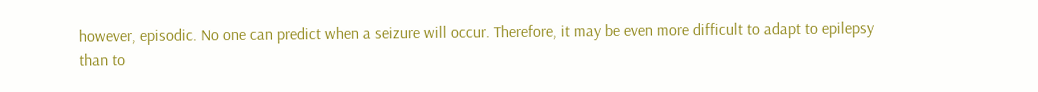however, episodic. No one can predict when a seizure will occur. Therefore, it may be even more difficult to adapt to epilepsy than to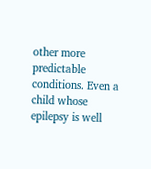other more predictable conditions. Even a child whose epilepsy is well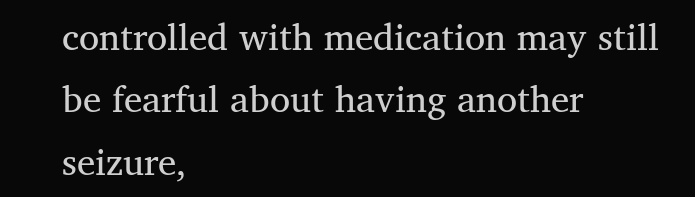controlled with medication may still be fearful about having another seizure,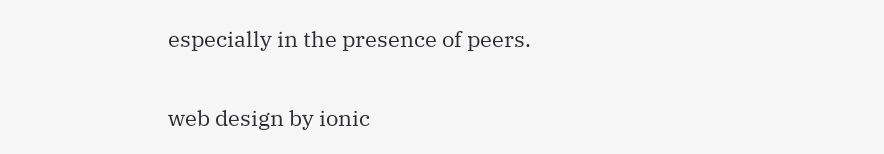especially in the presence of peers.


web design by ionic